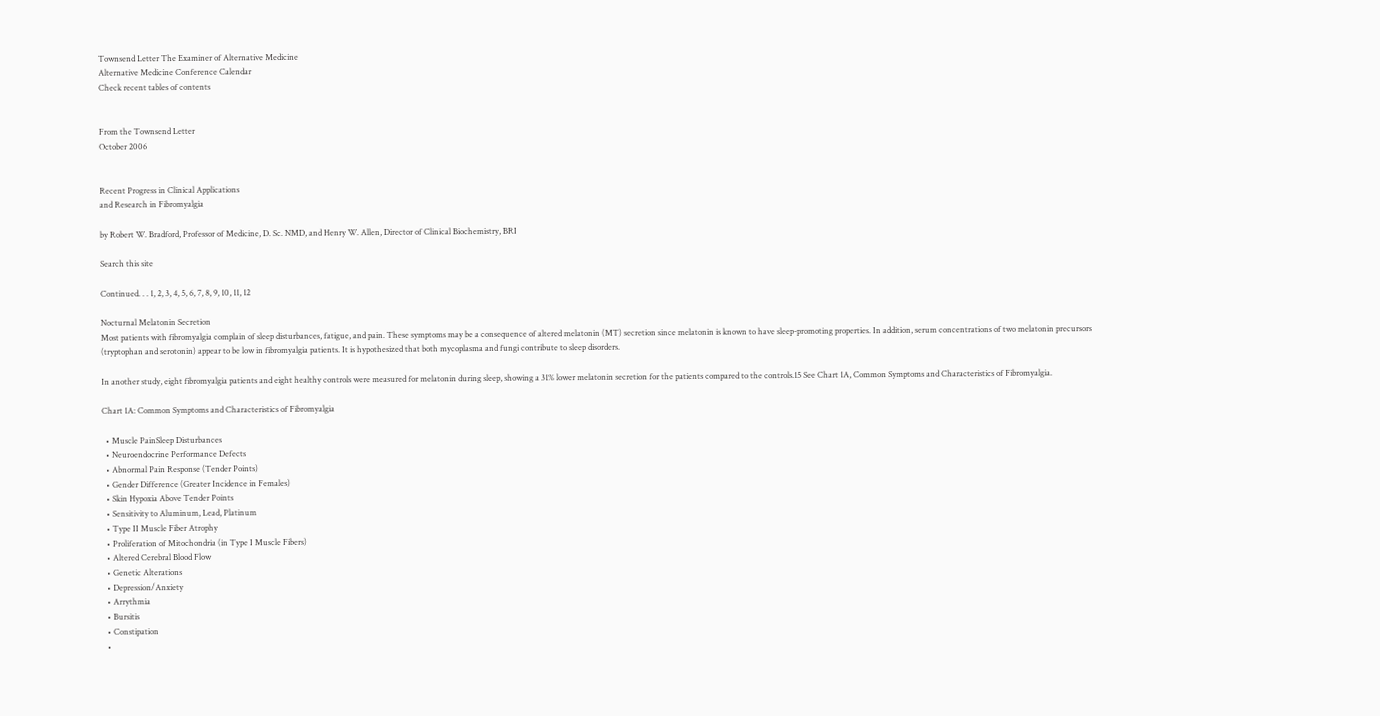Townsend Letter The Examiner of Alternative Medicine
Alternative Medicine Conference Calendar
Check recent tables of contents


From the Townsend Letter
October 2006


Recent Progress in Clinical Applications
and Research in Fibromyalgia

by Robert W. Bradford, Professor of Medicine, D. Sc. NMD, and Henry W. Allen, Director of Clinical Biochemistry, BRI

Search this site

Continued. . . 1, 2, 3, 4, 5, 6, 7, 8, 9, 10, 11, 12

Nocturnal Melatonin Secretion
Most patients with fibromyalgia complain of sleep disturbances, fatigue, and pain. These symptoms may be a consequence of altered melatonin (MT) secretion since melatonin is known to have sleep-promoting properties. In addition, serum concentrations of two melatonin precursors (tryptophan and serotonin) appear to be low in fibromyalgia patients. It is hypothesized that both mycoplasma and fungi contribute to sleep disorders.

In another study, eight fibromyalgia patients and eight healthy controls were measured for melatonin during sleep, showing a 31% lower melatonin secretion for the patients compared to the controls.15 See Chart 1A, Common Symptoms and Characteristics of Fibromyalgia.

Chart 1A: Common Symptoms and Characteristics of Fibromyalgia

  • Muscle PainSleep Disturbances
  • Neuroendocrine Performance Defects
  • Abnormal Pain Response (Tender Points)
  • Gender Difference (Greater Incidence in Females)
  • Skin Hypoxia Above Tender Points
  • Sensitivity to Aluminum, Lead, Platinum
  • Type II Muscle Fiber Atrophy
  • Proliferation of Mitochondria (in Type I Muscle Fibers)
  • Altered Cerebral Blood Flow
  • Genetic Alterations
  • Depression/Anxiety
  • Arrythmia
  • Bursitis
  • Constipation
  •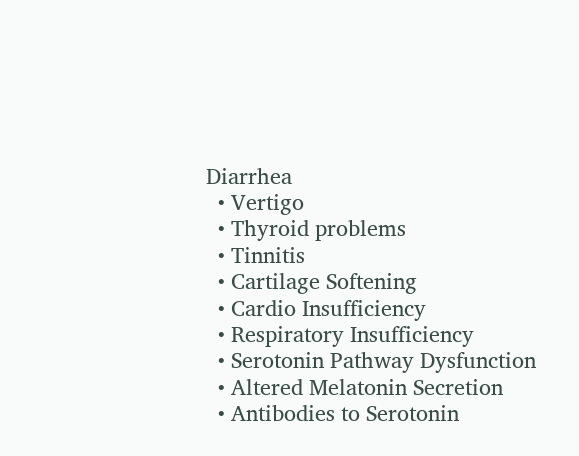Diarrhea
  • Vertigo
  • Thyroid problems
  • Tinnitis
  • Cartilage Softening
  • Cardio Insufficiency
  • Respiratory Insufficiency
  • Serotonin Pathway Dysfunction
  • Altered Melatonin Secretion
  • Antibodies to Serotonin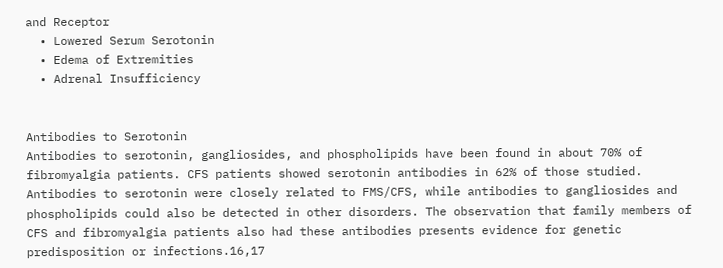and Receptor
  • Lowered Serum Serotonin
  • Edema of Extremities
  • Adrenal Insufficiency


Antibodies to Serotonin
Antibodies to serotonin, gangliosides, and phospholipids have been found in about 70% of fibromyalgia patients. CFS patients showed serotonin antibodies in 62% of those studied. Antibodies to serotonin were closely related to FMS/CFS, while antibodies to gangliosides and phospholipids could also be detected in other disorders. The observation that family members of CFS and fibromyalgia patients also had these antibodies presents evidence for genetic predisposition or infections.16,17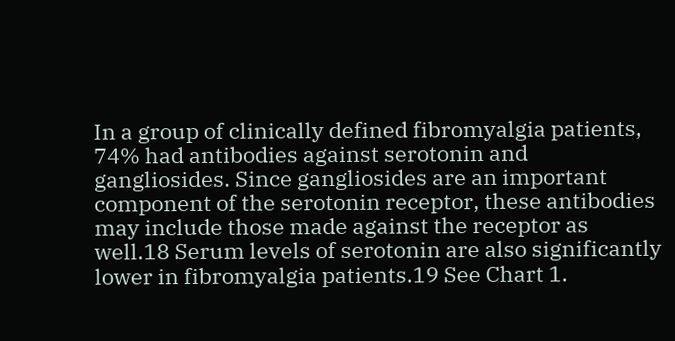In a group of clinically defined fibromyalgia patients, 74% had antibodies against serotonin and gangliosides. Since gangliosides are an important component of the serotonin receptor, these antibodies may include those made against the receptor as well.18 Serum levels of serotonin are also significantly lower in fibromyalgia patients.19 See Chart 1.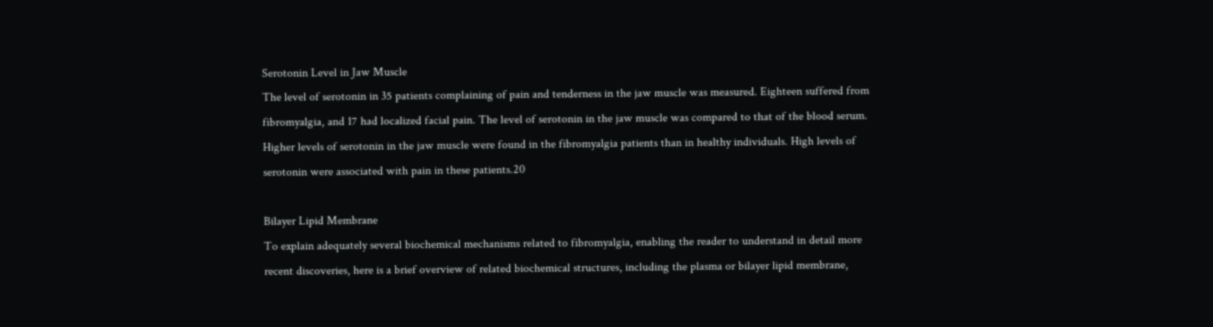Serotonin Level in Jaw Muscle
The level of serotonin in 35 patients complaining of pain and tenderness in the jaw muscle was measured. Eighteen suffered from fibromyalgia, and 17 had localized facial pain. The level of serotonin in the jaw muscle was compared to that of the blood serum. Higher levels of serotonin in the jaw muscle were found in the fibromyalgia patients than in healthy individuals. High levels of serotonin were associated with pain in these patients.20

Bilayer Lipid Membrane
To explain adequately several biochemical mechanisms related to fibromyalgia, enabling the reader to understand in detail more recent discoveries, here is a brief overview of related biochemical structures, including the plasma or bilayer lipid membrane,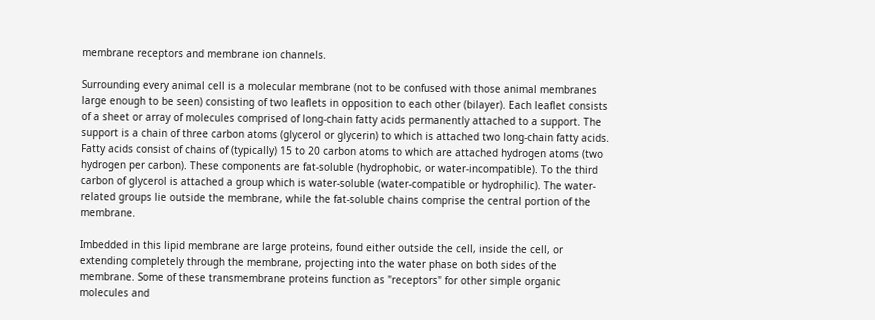membrane receptors and membrane ion channels.

Surrounding every animal cell is a molecular membrane (not to be confused with those animal membranes large enough to be seen) consisting of two leaflets in opposition to each other (bilayer). Each leaflet consists of a sheet or array of molecules comprised of long-chain fatty acids permanently attached to a support. The support is a chain of three carbon atoms (glycerol or glycerin) to which is attached two long-chain fatty acids. Fatty acids consist of chains of (typically) 15 to 20 carbon atoms to which are attached hydrogen atoms (two hydrogen per carbon). These components are fat-soluble (hydrophobic, or water-incompatible). To the third carbon of glycerol is attached a group which is water-soluble (water-compatible or hydrophilic). The water-related groups lie outside the membrane, while the fat-soluble chains comprise the central portion of the membrane.

Imbedded in this lipid membrane are large proteins, found either outside the cell, inside the cell, or extending completely through the membrane, projecting into the water phase on both sides of the membrane. Some of these transmembrane proteins function as "receptors" for other simple organic molecules and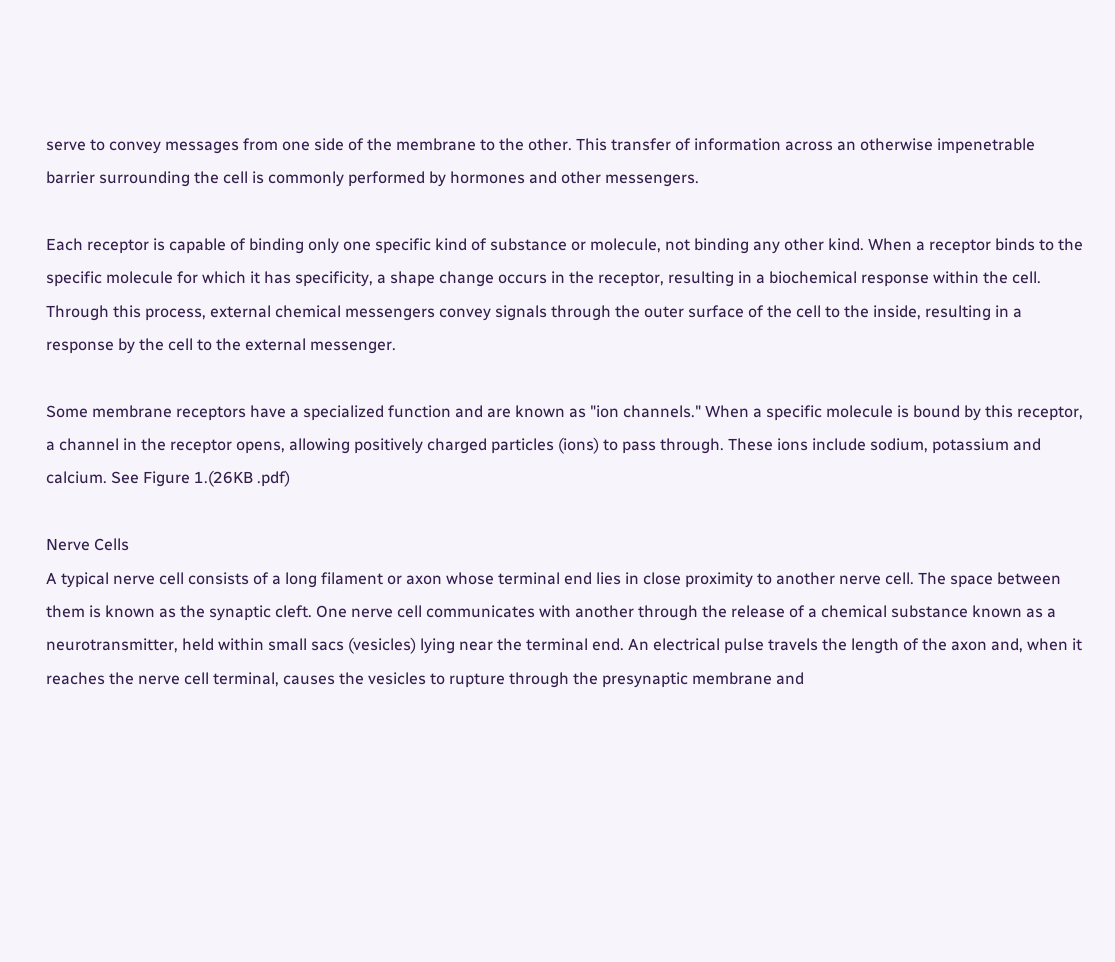serve to convey messages from one side of the membrane to the other. This transfer of information across an otherwise impenetrable barrier surrounding the cell is commonly performed by hormones and other messengers.

Each receptor is capable of binding only one specific kind of substance or molecule, not binding any other kind. When a receptor binds to the specific molecule for which it has specificity, a shape change occurs in the receptor, resulting in a biochemical response within the cell. Through this process, external chemical messengers convey signals through the outer surface of the cell to the inside, resulting in a response by the cell to the external messenger.

Some membrane receptors have a specialized function and are known as "ion channels." When a specific molecule is bound by this receptor, a channel in the receptor opens, allowing positively charged particles (ions) to pass through. These ions include sodium, potassium and calcium. See Figure 1.(26KB .pdf)

Nerve Cells
A typical nerve cell consists of a long filament or axon whose terminal end lies in close proximity to another nerve cell. The space between them is known as the synaptic cleft. One nerve cell communicates with another through the release of a chemical substance known as a neurotransmitter, held within small sacs (vesicles) lying near the terminal end. An electrical pulse travels the length of the axon and, when it reaches the nerve cell terminal, causes the vesicles to rupture through the presynaptic membrane and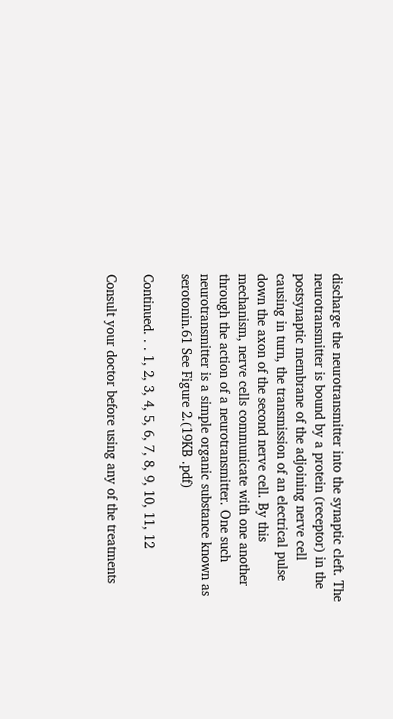discharge the neurotransmitter into the synaptic cleft. The neurotransmitter is bound by a protein (receptor) in the postsynaptic membrane of the adjoining nerve cell causing in turn, the transmission of an electrical pulse down the axon of the second nerve cell. By this mechanism, nerve cells communicate with one another through the action of a neurotransmitter. One such neurotransmitter is a simple organic substance known as serotonin.61 See Figure 2.(19KB .pdf)

Continued. . . 1, 2, 3, 4, 5, 6, 7, 8, 9, 10, 11, 12

Consult your doctor before using any of the treatments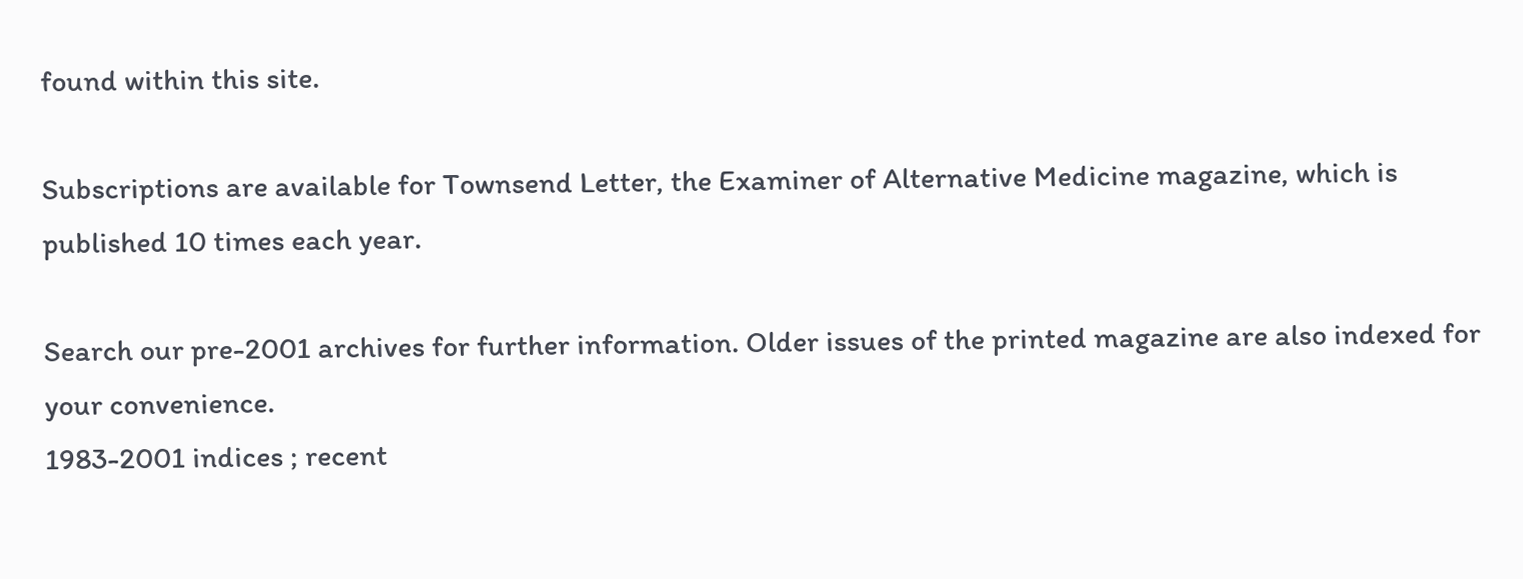found within this site.

Subscriptions are available for Townsend Letter, the Examiner of Alternative Medicine magazine, which is published 10 times each year.

Search our pre-2001 archives for further information. Older issues of the printed magazine are also indexed for your convenience.
1983-2001 indices ; recent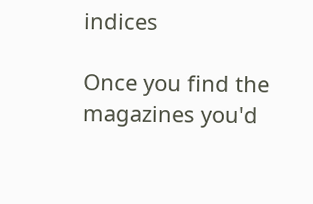indices

Once you find the magazines you'd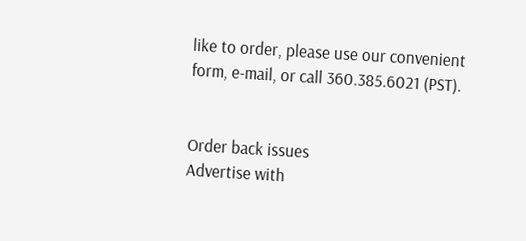like to order, please use our convenient form, e-mail, or call 360.385.6021 (PST).


Order back issues
Advertise with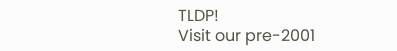TLDP!
Visit our pre-2001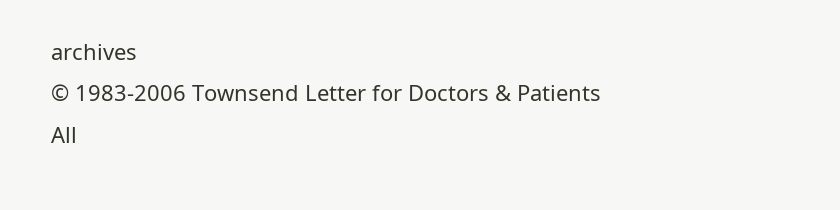archives
© 1983-2006 Townsend Letter for Doctors & Patients
All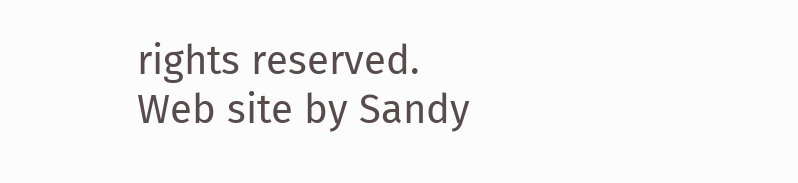rights reserved.
Web site by Sandy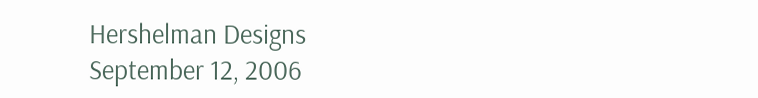Hershelman Designs
September 12, 2006